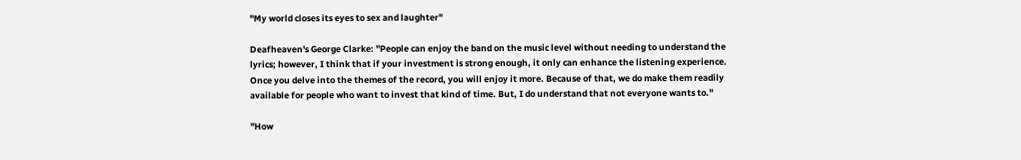"My world closes its eyes to sex and laughter"

Deafheaven's George Clarke: "People can enjoy the band on the music level without needing to understand the lyrics; however, I think that if your investment is strong enough, it only can enhance the listening experience. Once you delve into the themes of the record, you will enjoy it more. Because of that, we do make them readily available for people who want to invest that kind of time. But, I do understand that not everyone wants to."

"How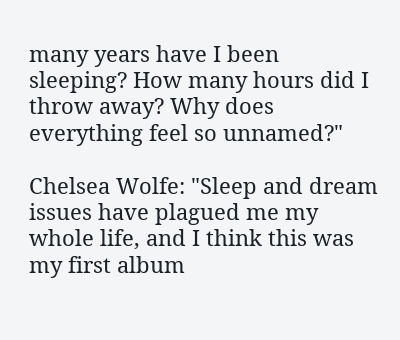many years have I been sleeping? How many hours did I throw away? Why does everything feel so unnamed?"

Chelsea Wolfe: "Sleep and dream issues have plagued me my whole life, and I think this was my first album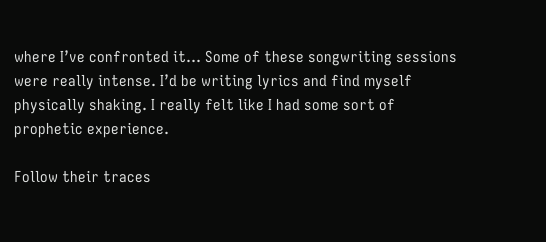where I’ve confronted it... Some of these songwriting sessions were really intense. I’d be writing lyrics and find myself physically shaking. I really felt like I had some sort of prophetic experience.

Follow their traces